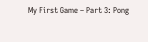My First Game – Part 3: Pong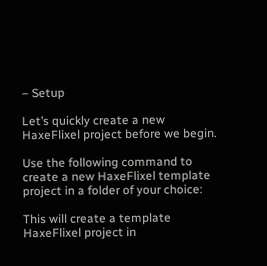– Setup

Let’s quickly create a new HaxeFlixel project before we begin.

Use the following command to create a new HaxeFlixel template project in a folder of your choice:

This will create a template HaxeFlixel project in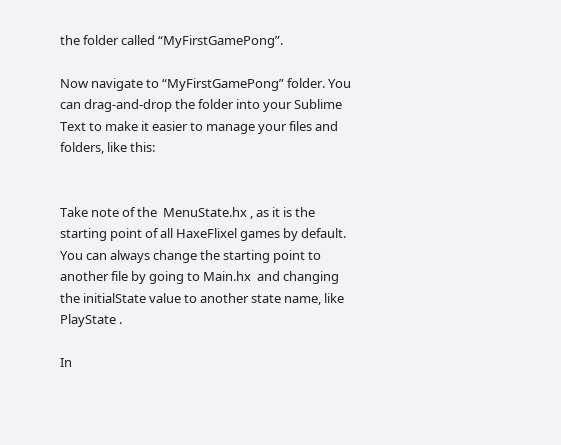the folder called “MyFirstGamePong”.

Now navigate to “MyFirstGamePong” folder. You can drag-and-drop the folder into your Sublime Text to make it easier to manage your files and folders, like this:


Take note of the  MenuState.hx , as it is the starting point of all HaxeFlixel games by default. You can always change the starting point to another file by going to Main.hx  and changing the initialState value to another state name, like PlayState .

In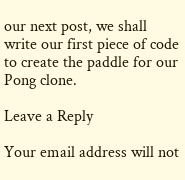our next post, we shall write our first piece of code to create the paddle for our Pong clone.

Leave a Reply

Your email address will not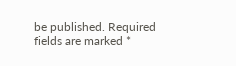be published. Required fields are marked *